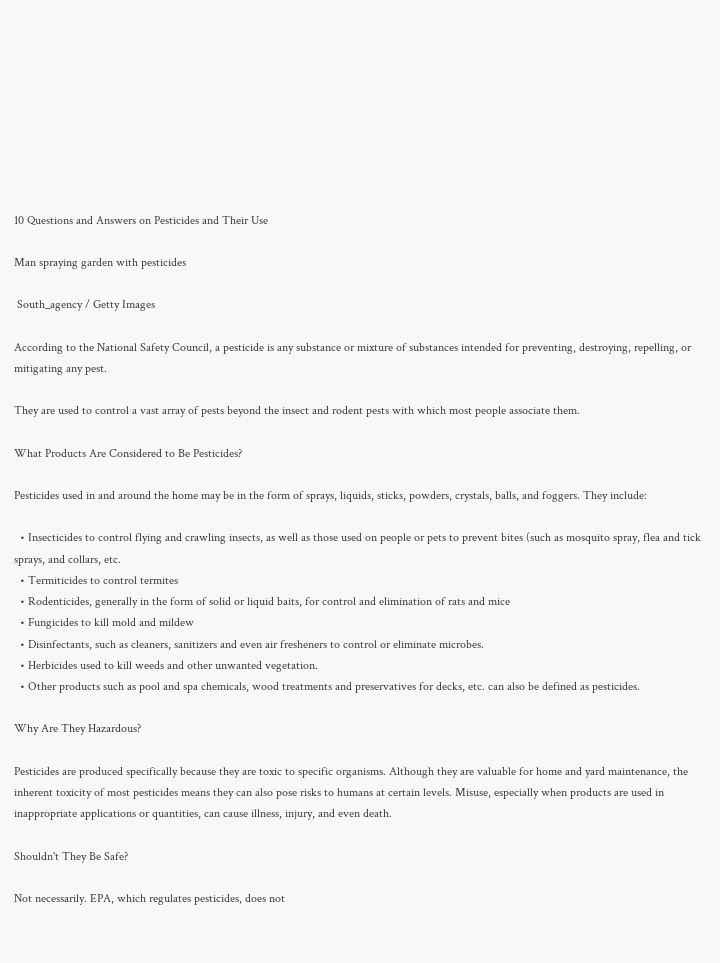10 Questions and Answers on Pesticides and Their Use

Man spraying garden with pesticides

 South_agency / Getty Images

According to the National Safety Council, a pesticide is any substance or mixture of substances intended for preventing, destroying, repelling, or mitigating any pest.

They are used to control a vast array of pests beyond the insect and rodent pests with which most people associate them.

What Products Are Considered to Be Pesticides?

Pesticides used in and around the home may be in the form of sprays, liquids, sticks, powders, crystals, balls, and foggers. They include:

  • Insecticides to control flying and crawling insects, as well as those used on people or pets to prevent bites (such as mosquito spray, flea and tick sprays, and collars, etc.
  • Termiticides to control termites
  • Rodenticides, generally in the form of solid or liquid baits, for control and elimination of rats and mice
  • Fungicides to kill mold and mildew
  • Disinfectants, such as cleaners, sanitizers and even air fresheners to control or eliminate microbes.
  • Herbicides used to kill weeds and other unwanted vegetation.
  • Other products such as pool and spa chemicals, wood treatments and preservatives for decks, etc. can also be defined as pesticides.

Why Are They Hazardous?

Pesticides are produced specifically because they are toxic to specific organisms. Although they are valuable for home and yard maintenance, the inherent toxicity of most pesticides means they can also pose risks to humans at certain levels. Misuse, especially when products are used in inappropriate applications or quantities, can cause illness, injury, and even death.

Shouldn't They Be Safe?

Not necessarily. EPA, which regulates pesticides, does not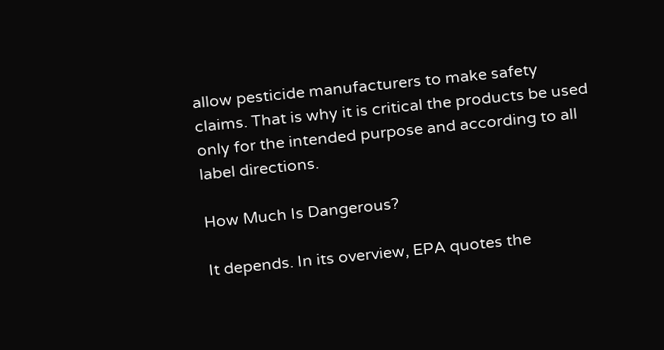allow pesticide manufacturers to make safety claims. That is why it is critical the products be used only for the intended purpose and according to all label directions.

How Much Is Dangerous?

It depends. In its overview, EPA quotes the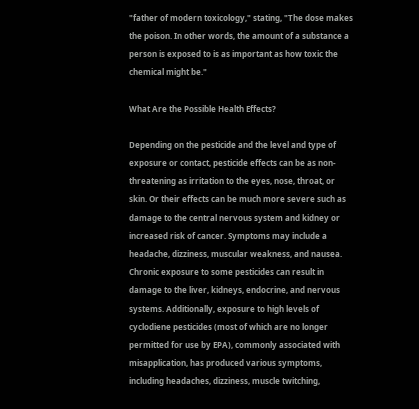"father of modern toxicology," stating, "The dose makes the poison. In other words, the amount of a substance a person is exposed to is as important as how toxic the chemical might be."

What Are the Possible Health Effects?

Depending on the pesticide and the level and type of exposure or contact, pesticide effects can be as non-threatening as irritation to the eyes, nose, throat, or skin. Or their effects can be much more severe such as damage to the central nervous system and kidney or increased risk of cancer. Symptoms may include a headache, dizziness, muscular weakness, and nausea. Chronic exposure to some pesticides can result in damage to the liver, kidneys, endocrine, and nervous systems. Additionally, exposure to high levels of cyclodiene pesticides (most of which are no longer permitted for use by EPA), commonly associated with misapplication, has produced various symptoms, including headaches, dizziness, muscle twitching,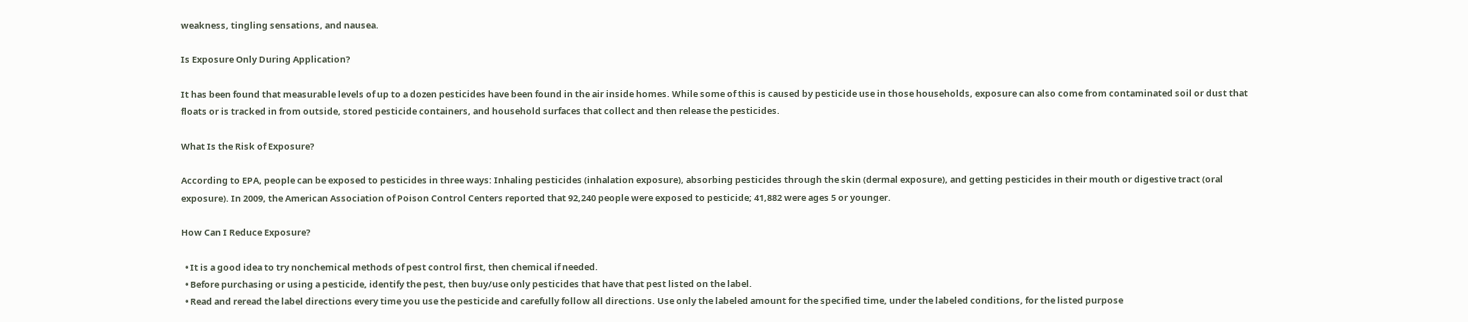weakness, tingling sensations, and nausea.

Is Exposure Only During Application?

It has been found that measurable levels of up to a dozen pesticides have been found in the air inside homes. While some of this is caused by pesticide use in those households, exposure can also come from contaminated soil or dust that floats or is tracked in from outside, stored pesticide containers, and household surfaces that collect and then release the pesticides.

What Is the Risk of Exposure?

According to EPA, people can be exposed to pesticides in three ways: Inhaling pesticides (inhalation exposure), absorbing pesticides through the skin (dermal exposure), and getting pesticides in their mouth or digestive tract (oral exposure). In 2009, the American Association of Poison Control Centers reported that 92,240 people were exposed to pesticide; 41,882 were ages 5 or younger.

How Can I Reduce Exposure?

  • It is a good idea to try nonchemical methods of pest control first, then chemical if needed.
  • Before purchasing or using a pesticide, identify the pest, then buy/use only pesticides that have that pest listed on the label.
  • Read and reread the label directions every time you use the pesticide and carefully follow all directions. Use only the labeled amount for the specified time, under the labeled conditions, for the listed purpose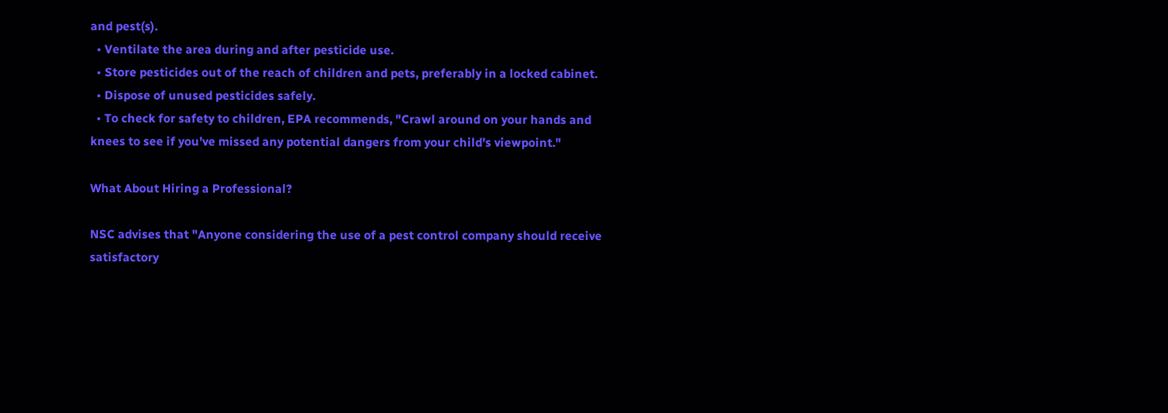and pest(s).
  • Ventilate the area during and after pesticide use.
  • Store pesticides out of the reach of children and pets, preferably in a locked cabinet.
  • Dispose of unused pesticides safely.
  • To check for safety to children, EPA recommends, "Crawl around on your hands and knees to see if you've missed any potential dangers from your child's viewpoint."

What About Hiring a Professional?

NSC advises that "Anyone considering the use of a pest control company should receive satisfactory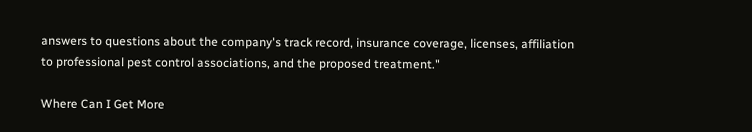answers to questions about the company's track record, insurance coverage, licenses, affiliation to professional pest control associations, and the proposed treatment."

Where Can I Get More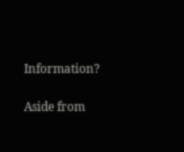Information?

Aside from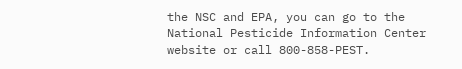the NSC and EPA, you can go to the National Pesticide Information Center website or call 800-858-PEST.